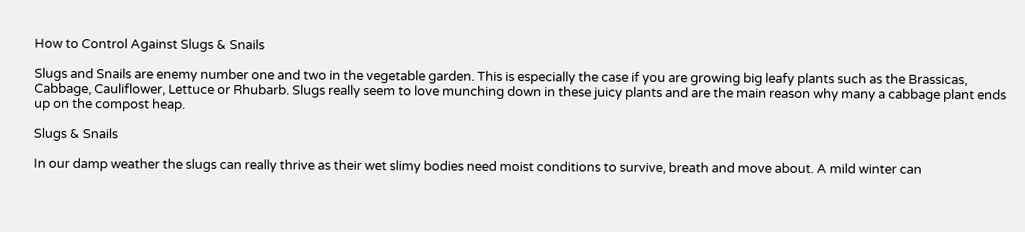How to Control Against Slugs & Snails

Slugs and Snails are enemy number one and two in the vegetable garden. This is especially the case if you are growing big leafy plants such as the Brassicas, Cabbage, Cauliflower, Lettuce or Rhubarb. Slugs really seem to love munching down in these juicy plants and are the main reason why many a cabbage plant ends up on the compost heap.

Slugs & Snails

In our damp weather the slugs can really thrive as their wet slimy bodies need moist conditions to survive, breath and move about. A mild winter can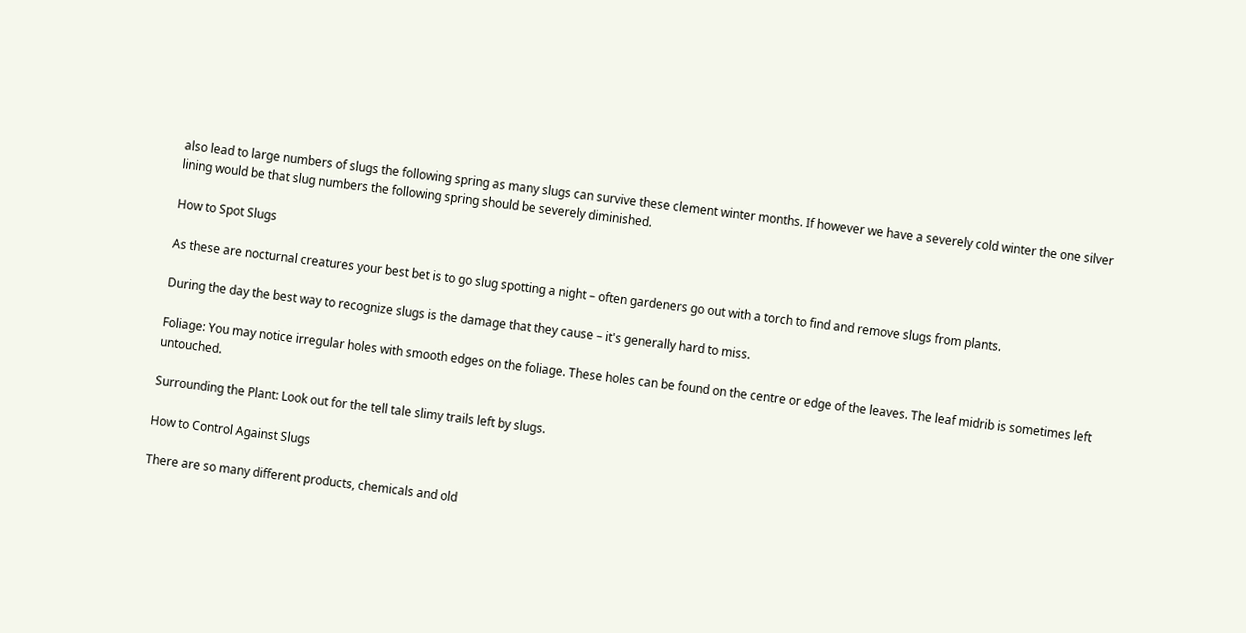also lead to large numbers of slugs the following spring as many slugs can survive these clement winter months. If however we have a severely cold winter the one silver lining would be that slug numbers the following spring should be severely diminished.

How to Spot Slugs

As these are nocturnal creatures your best bet is to go slug spotting a night – often gardeners go out with a torch to find and remove slugs from plants.

During the day the best way to recognize slugs is the damage that they cause – it's generally hard to miss.

Foliage: You may notice irregular holes with smooth edges on the foliage. These holes can be found on the centre or edge of the leaves. The leaf midrib is sometimes left untouched.

Surrounding the Plant: Look out for the tell tale slimy trails left by slugs.

How to Control Against Slugs

There are so many different products, chemicals and old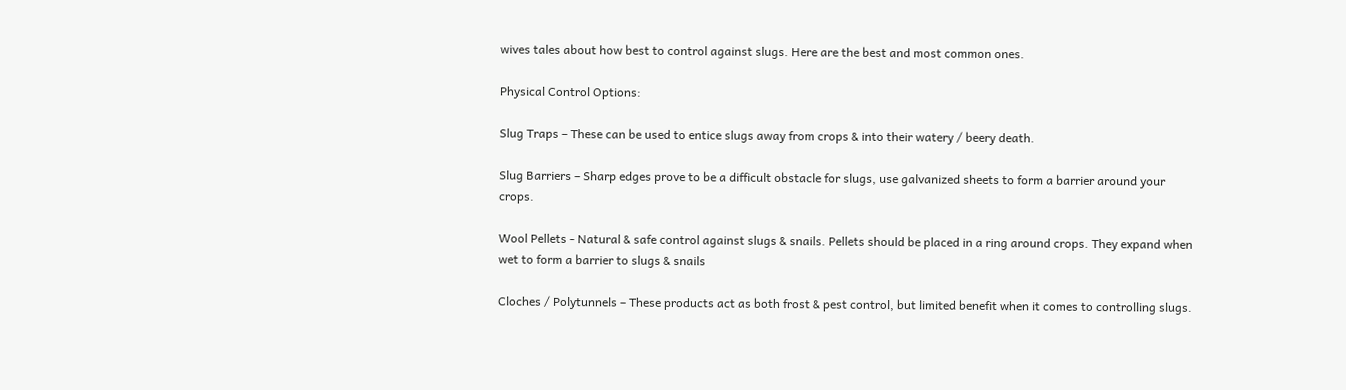wives tales about how best to control against slugs. Here are the best and most common ones.

Physical Control Options:

Slug Traps – These can be used to entice slugs away from crops & into their watery / beery death.

Slug Barriers – Sharp edges prove to be a difficult obstacle for slugs, use galvanized sheets to form a barrier around your crops.

Wool Pellets - Natural & safe control against slugs & snails. Pellets should be placed in a ring around crops. They expand when wet to form a barrier to slugs & snails

Cloches / Polytunnels – These products act as both frost & pest control, but limited benefit when it comes to controlling slugs.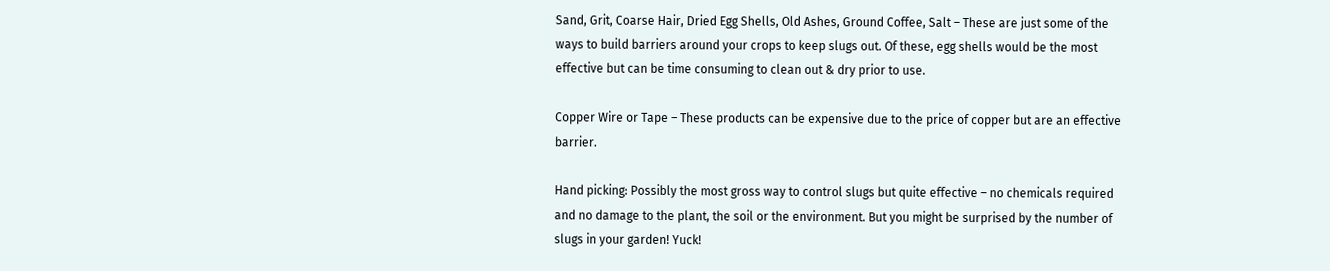Sand, Grit, Coarse Hair, Dried Egg Shells, Old Ashes, Ground Coffee, Salt – These are just some of the ways to build barriers around your crops to keep slugs out. Of these, egg shells would be the most effective but can be time consuming to clean out & dry prior to use.

Copper Wire or Tape – These products can be expensive due to the price of copper but are an effective barrier.

Hand picking: Possibly the most gross way to control slugs but quite effective – no chemicals required and no damage to the plant, the soil or the environment. But you might be surprised by the number of slugs in your garden! Yuck!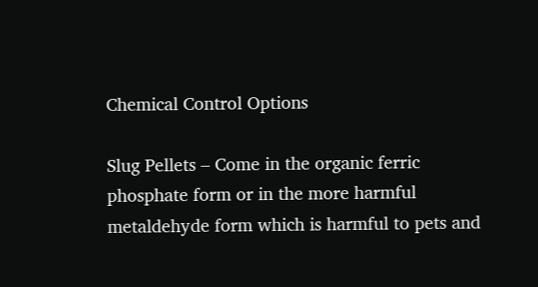Chemical Control Options

Slug Pellets – Come in the organic ferric phosphate form or in the more harmful metaldehyde form which is harmful to pets and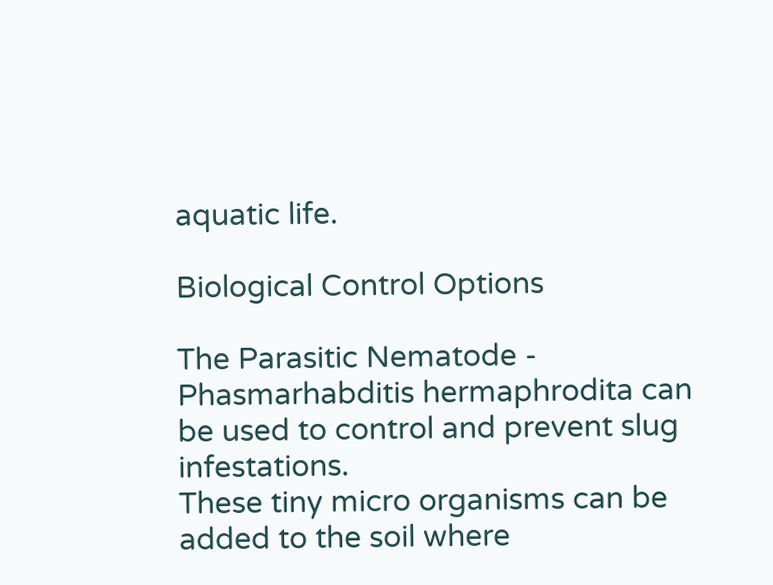aquatic life.

Biological Control Options

The Parasitic Nematode - Phasmarhabditis hermaphrodita can be used to control and prevent slug infestations.
These tiny micro organisms can be added to the soil where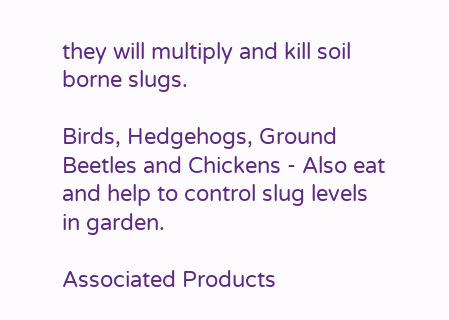they will multiply and kill soil borne slugs.

Birds, Hedgehogs, Ground Beetles and Chickens - Also eat and help to control slug levels in garden.

Associated Products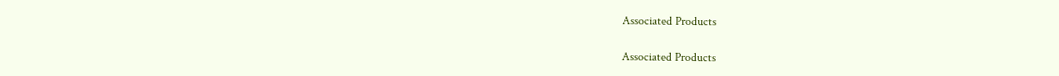Associated Products

Associated Products